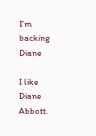I'm backing Diane

I like Diane Abbott.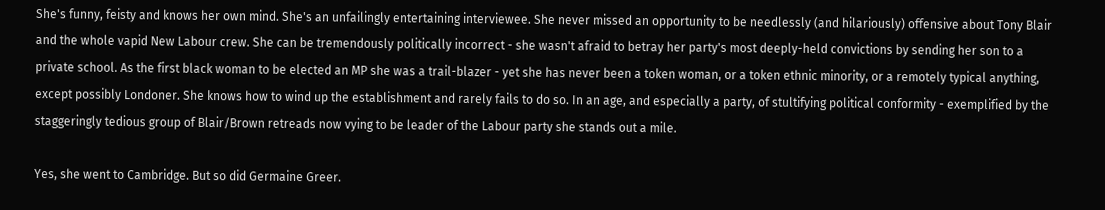She's funny, feisty and knows her own mind. She's an unfailingly entertaining interviewee. She never missed an opportunity to be needlessly (and hilariously) offensive about Tony Blair and the whole vapid New Labour crew. She can be tremendously politically incorrect - she wasn't afraid to betray her party's most deeply-held convictions by sending her son to a private school. As the first black woman to be elected an MP she was a trail-blazer - yet she has never been a token woman, or a token ethnic minority, or a remotely typical anything, except possibly Londoner. She knows how to wind up the establishment and rarely fails to do so. In an age, and especially a party, of stultifying political conformity - exemplified by the staggeringly tedious group of Blair/Brown retreads now vying to be leader of the Labour party she stands out a mile.

Yes, she went to Cambridge. But so did Germaine Greer.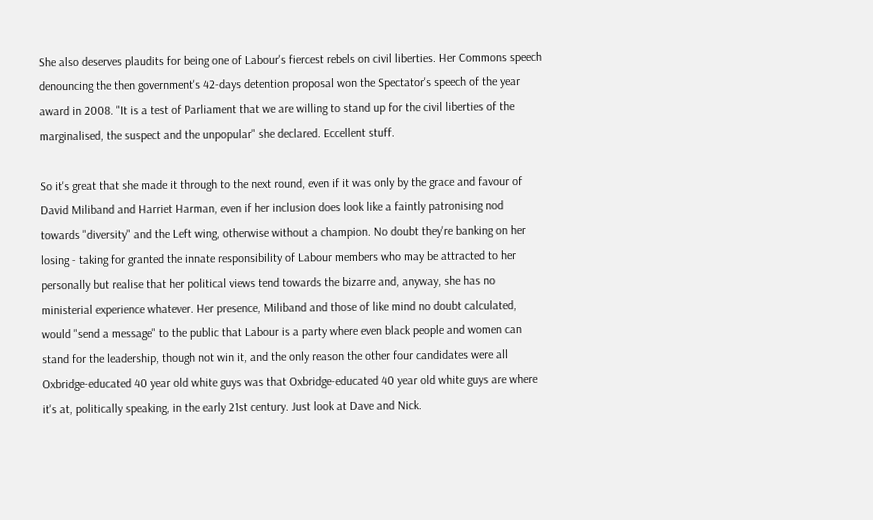She also deserves plaudits for being one of Labour's fiercest rebels on civil liberties. Her Commons speech denouncing the then government's 42-days detention proposal won the Spectator's speech of the year award in 2008. "It is a test of Parliament that we are willing to stand up for the civil liberties of the marginalised, the suspect and the unpopular" she declared. Eccellent stuff.

So it's great that she made it through to the next round, even if it was only by the grace and favour of David Miliband and Harriet Harman, even if her inclusion does look like a faintly patronising nod towards "diversity" and the Left wing, otherwise without a champion. No doubt they're banking on her losing - taking for granted the innate responsibility of Labour members who may be attracted to her personally but realise that her political views tend towards the bizarre and, anyway, she has no ministerial experience whatever. Her presence, Miliband and those of like mind no doubt calculated, would "send a message" to the public that Labour is a party where even black people and women can stand for the leadership, though not win it, and the only reason the other four candidates were all Oxbridge-educated 40 year old white guys was that Oxbridge-educated 40 year old white guys are where it's at, politically speaking, in the early 21st century. Just look at Dave and Nick.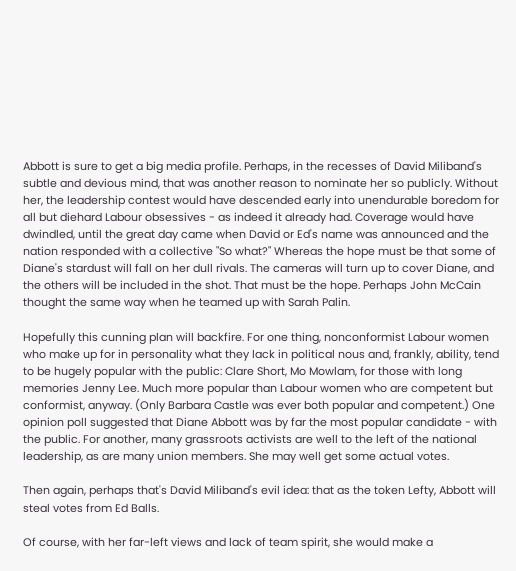Abbott is sure to get a big media profile. Perhaps, in the recesses of David Miliband's subtle and devious mind, that was another reason to nominate her so publicly. Without her, the leadership contest would have descended early into unendurable boredom for all but diehard Labour obsessives - as indeed it already had. Coverage would have dwindled, until the great day came when David or Ed's name was announced and the nation responded with a collective "So what?" Whereas the hope must be that some of Diane's stardust will fall on her dull rivals. The cameras will turn up to cover Diane, and the others will be included in the shot. That must be the hope. Perhaps John McCain thought the same way when he teamed up with Sarah Palin.

Hopefully this cunning plan will backfire. For one thing, nonconformist Labour women who make up for in personality what they lack in political nous and, frankly, ability, tend to be hugely popular with the public: Clare Short, Mo Mowlam, for those with long memories Jenny Lee. Much more popular than Labour women who are competent but conformist, anyway. (Only Barbara Castle was ever both popular and competent.) One opinion poll suggested that Diane Abbott was by far the most popular candidate - with the public. For another, many grassroots activists are well to the left of the national leadership, as are many union members. She may well get some actual votes.

Then again, perhaps that's David Miliband's evil idea: that as the token Lefty, Abbott will steal votes from Ed Balls.

Of course, with her far-left views and lack of team spirit, she would make a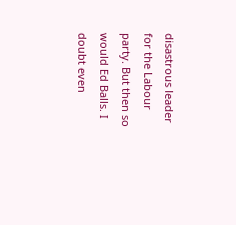disastrous leader for the Labour party. But then so would Ed Balls. I doubt even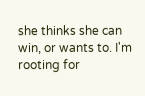she thinks she can win, or wants to. I'm rooting for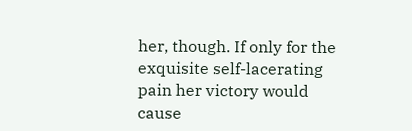her, though. If only for the exquisite self-lacerating pain her victory would cause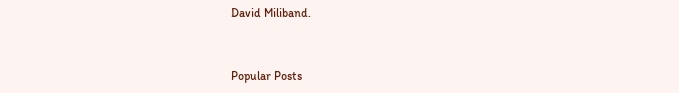David Miliband.


Popular Posts